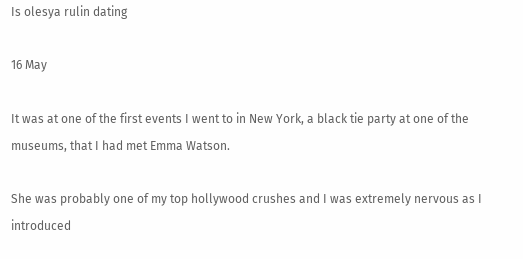Is olesya rulin dating

16 May

It was at one of the first events I went to in New York, a black tie party at one of the museums, that I had met Emma Watson.

She was probably one of my top hollywood crushes and I was extremely nervous as I introduced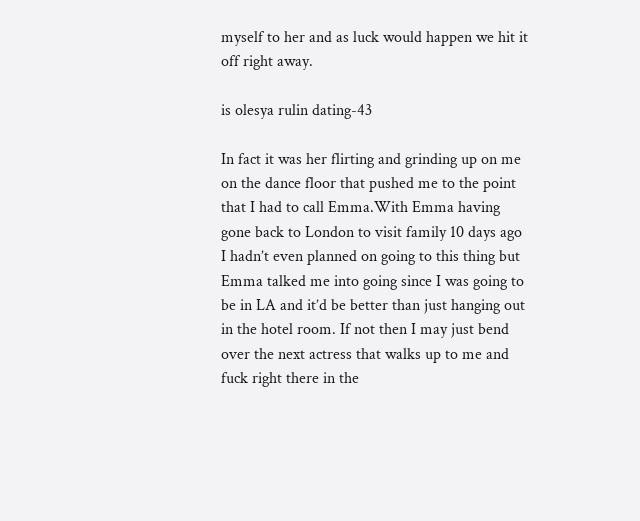myself to her and as luck would happen we hit it off right away.

is olesya rulin dating-43

In fact it was her flirting and grinding up on me on the dance floor that pushed me to the point that I had to call Emma.With Emma having gone back to London to visit family 10 days ago I hadn’t even planned on going to this thing but Emma talked me into going since I was going to be in LA and it’d be better than just hanging out in the hotel room. If not then I may just bend over the next actress that walks up to me and fuck right there in the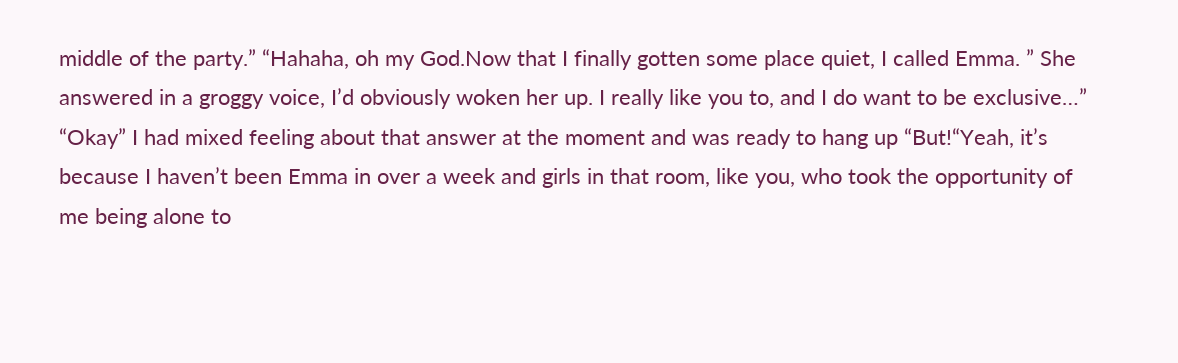middle of the party.” “Hahaha, oh my God.Now that I finally gotten some place quiet, I called Emma. ” She answered in a groggy voice, I’d obviously woken her up. I really like you to, and I do want to be exclusive…” “Okay” I had mixed feeling about that answer at the moment and was ready to hang up “But!“Yeah, it’s because I haven’t been Emma in over a week and girls in that room, like you, who took the opportunity of me being alone to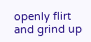openly flirt and grind up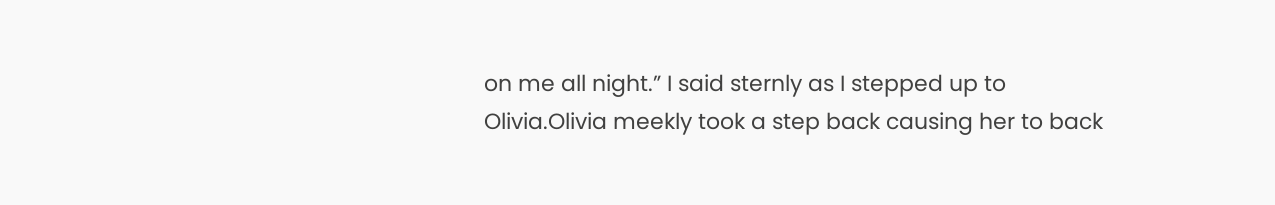on me all night.” I said sternly as I stepped up to Olivia.Olivia meekly took a step back causing her to back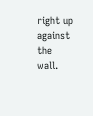right up against the wall.